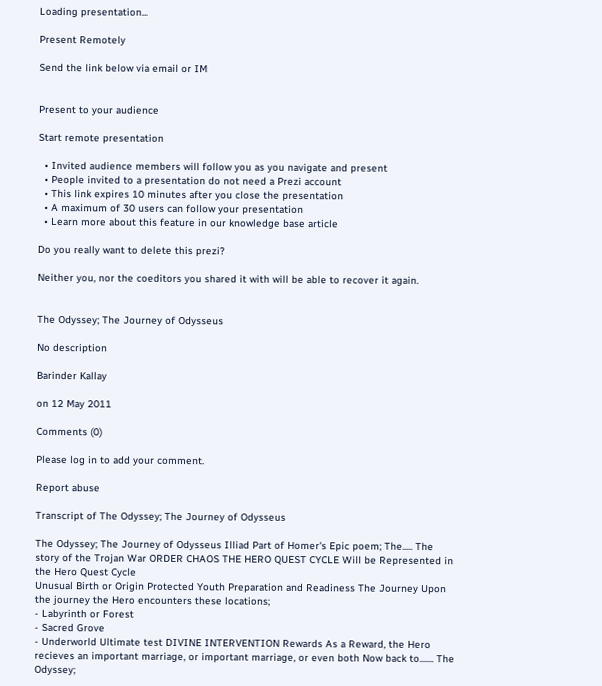Loading presentation...

Present Remotely

Send the link below via email or IM


Present to your audience

Start remote presentation

  • Invited audience members will follow you as you navigate and present
  • People invited to a presentation do not need a Prezi account
  • This link expires 10 minutes after you close the presentation
  • A maximum of 30 users can follow your presentation
  • Learn more about this feature in our knowledge base article

Do you really want to delete this prezi?

Neither you, nor the coeditors you shared it with will be able to recover it again.


The Odyssey; The Journey of Odysseus

No description

Barinder Kallay

on 12 May 2011

Comments (0)

Please log in to add your comment.

Report abuse

Transcript of The Odyssey; The Journey of Odysseus

The Odyssey; The Journey of Odysseus Illiad Part of Homer's Epic poem; The..... The story of the Trojan War ORDER CHAOS THE HERO QUEST CYCLE Will be Represented in the Hero Quest Cycle
Unusual Birth or Origin Protected Youth Preparation and Readiness The Journey Upon the journey the Hero encounters these locations;
- Labyrinth or Forest
- Sacred Grove
- Underworld Ultimate test DIVINE INTERVENTION Rewards As a Reward, the Hero recieves an important marriage, or important marriage, or even both Now back to....... The Odyssey;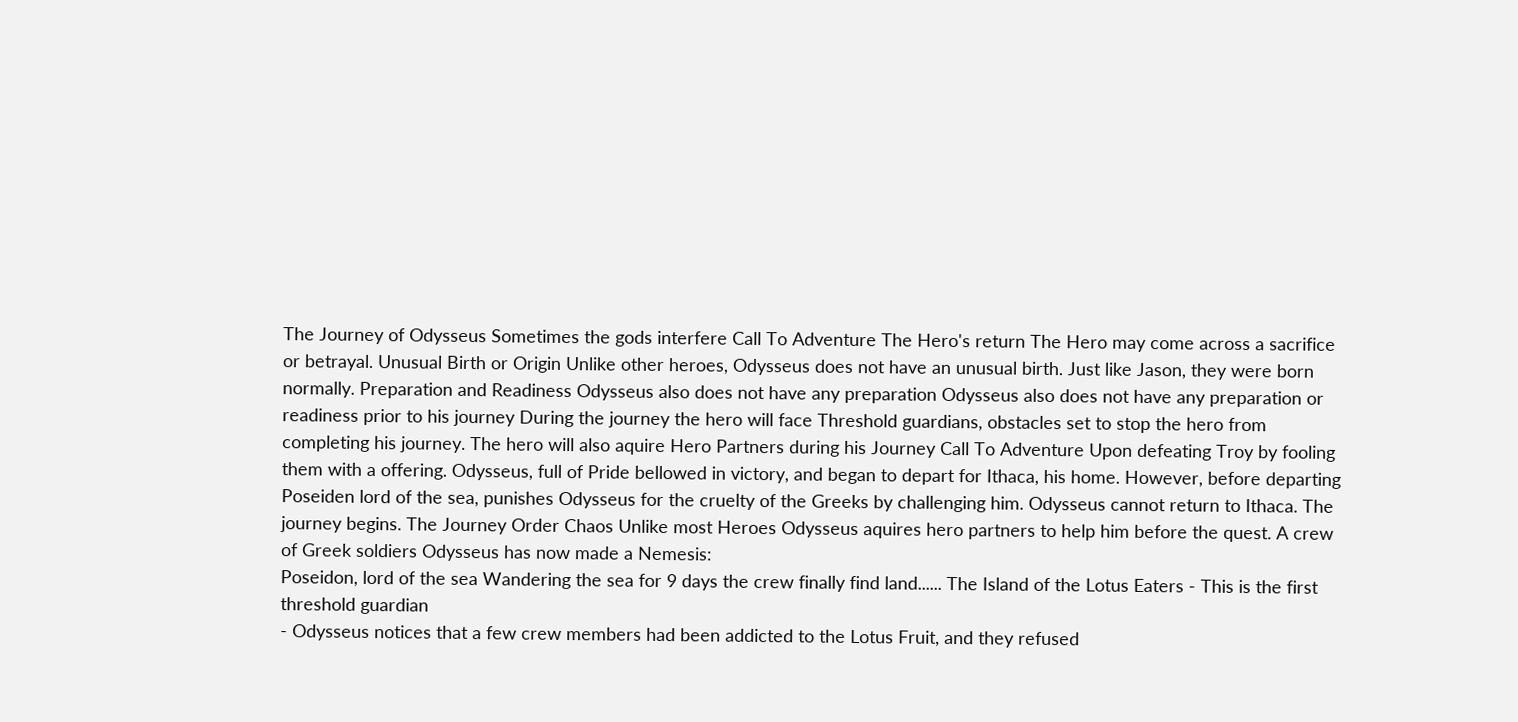The Journey of Odysseus Sometimes the gods interfere Call To Adventure The Hero's return The Hero may come across a sacrifice or betrayal. Unusual Birth or Origin Unlike other heroes, Odysseus does not have an unusual birth. Just like Jason, they were born normally. Preparation and Readiness Odysseus also does not have any preparation Odysseus also does not have any preparation or readiness prior to his journey During the journey the hero will face Threshold guardians, obstacles set to stop the hero from completing his journey. The hero will also aquire Hero Partners during his Journey Call To Adventure Upon defeating Troy by fooling them with a offering. Odysseus, full of Pride bellowed in victory, and began to depart for Ithaca, his home. However, before departing Poseiden lord of the sea, punishes Odysseus for the cruelty of the Greeks by challenging him. Odysseus cannot return to Ithaca. The journey begins. The Journey Order Chaos Unlike most Heroes Odysseus aquires hero partners to help him before the quest. A crew of Greek soldiers Odysseus has now made a Nemesis:
Poseidon, lord of the sea Wandering the sea for 9 days the crew finally find land...... The Island of the Lotus Eaters - This is the first threshold guardian
- Odysseus notices that a few crew members had been addicted to the Lotus Fruit, and they refused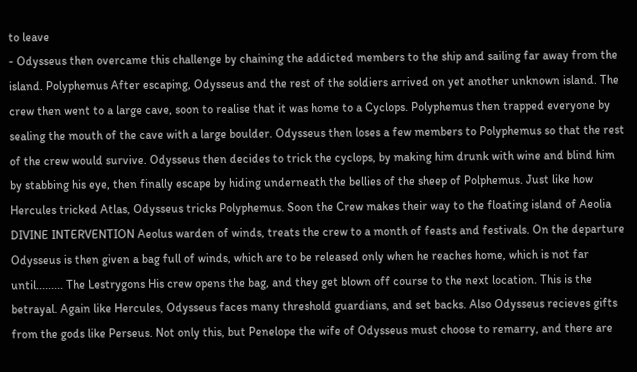to leave
- Odysseus then overcame this challenge by chaining the addicted members to the ship and sailing far away from the island. Polyphemus After escaping, Odysseus and the rest of the soldiers arrived on yet another unknown island. The crew then went to a large cave, soon to realise that it was home to a Cyclops. Polyphemus then trapped everyone by sealing the mouth of the cave with a large boulder. Odysseus then loses a few members to Polyphemus so that the rest of the crew would survive. Odysseus then decides to trick the cyclops, by making him drunk with wine and blind him by stabbing his eye, then finally escape by hiding underneath the bellies of the sheep of Polphemus. Just like how Hercules tricked Atlas, Odysseus tricks Polyphemus. Soon the Crew makes their way to the floating island of Aeolia DIVINE INTERVENTION Aeolus warden of winds, treats the crew to a month of feasts and festivals. On the departure Odysseus is then given a bag full of winds, which are to be released only when he reaches home, which is not far until......... The Lestrygons His crew opens the bag, and they get blown off course to the next location. This is the betrayal. Again like Hercules, Odysseus faces many threshold guardians, and set backs. Also Odysseus recieves gifts from the gods like Perseus. Not only this, but Penelope the wife of Odysseus must choose to remarry, and there are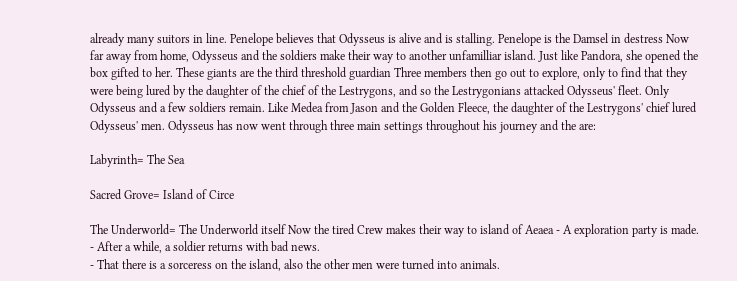already many suitors in line. Penelope believes that Odysseus is alive and is stalling. Penelope is the Damsel in destress Now far away from home, Odysseus and the soldiers make their way to another unfamilliar island. Just like Pandora, she opened the box gifted to her. These giants are the third threshold guardian Three members then go out to explore, only to find that they were being lured by the daughter of the chief of the Lestrygons, and so the Lestrygonians attacked Odysseus' fleet. Only Odysseus and a few soldiers remain. Like Medea from Jason and the Golden Fleece, the daughter of the Lestrygons' chief lured Odysseus' men. Odysseus has now went through three main settings throughout his journey and the are:

Labyrinth= The Sea

Sacred Grove= Island of Circe

The Underworld= The Underworld itself Now the tired Crew makes their way to island of Aeaea - A exploration party is made.
- After a while, a soldier returns with bad news.
- That there is a sorceress on the island, also the other men were turned into animals.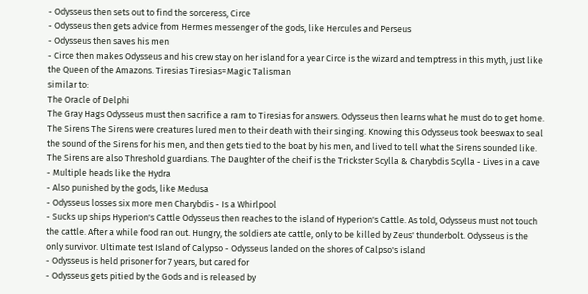- Odysseus then sets out to find the sorceress, Circe
- Odysseus then gets advice from Hermes messenger of the gods, like Hercules and Perseus
- Odysseus then saves his men
- Circe then makes Odysseus and his crew stay on her island for a year Circe is the wizard and temptress in this myth, just like the Queen of the Amazons. Tiresias Tiresias=Magic Talisman
similar to:
The Oracle of Delphi
The Gray Hags Odysseus must then sacrifice a ram to Tiresias for answers. Odysseus then learns what he must do to get home. The Sirens The Sirens were creatures lured men to their death with their singing. Knowing this Odysseus took beeswax to seal the sound of the Sirens for his men, and then gets tied to the boat by his men, and lived to tell what the Sirens sounded like. The Sirens are also Threshold guardians. The Daughter of the cheif is the Trickster Scylla & Charybdis Scylla - Lives in a cave
- Multiple heads like the Hydra
- Also punished by the gods, like Medusa
- Odysseus losses six more men Charybdis - Is a Whirlpool
- Sucks up ships Hyperion's Cattle Odysseus then reaches to the island of Hyperion's Cattle. As told, Odysseus must not touch the cattle. After a while food ran out. Hungry, the soldiers ate cattle, only to be killed by Zeus' thunderbolt. Odysseus is the only survivor. Ultimate test Island of Calypso - Odysseus landed on the shores of Calpso's island
- Odysseus is held prisoner for 7 years, but cared for
- Odysseus gets pitied by the Gods and is released by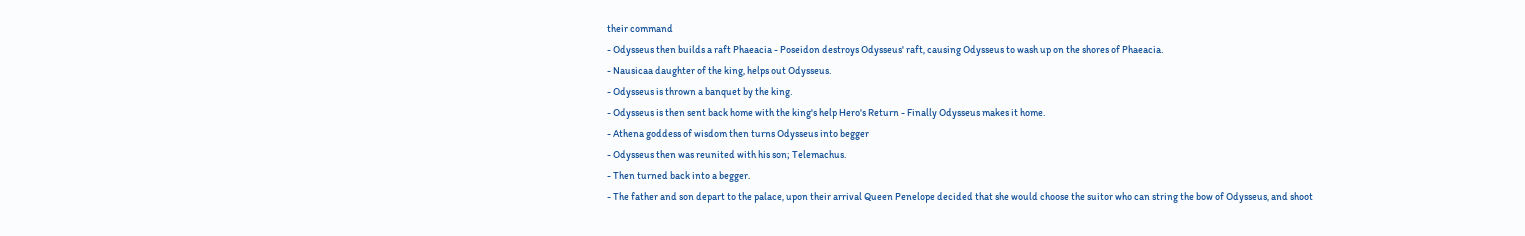their command
- Odysseus then builds a raft Phaeacia - Poseidon destroys Odysseus' raft, causing Odysseus to wash up on the shores of Phaeacia.
- Nausicaa daughter of the king, helps out Odysseus.
- Odysseus is thrown a banquet by the king.
- Odysseus is then sent back home with the king's help Hero's Return - Finally Odysseus makes it home.
- Athena goddess of wisdom then turns Odysseus into begger
- Odysseus then was reunited with his son; Telemachus.
- Then turned back into a begger.
- The father and son depart to the palace, upon their arrival Queen Penelope decided that she would choose the suitor who can string the bow of Odysseus, and shoot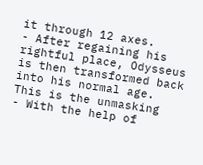it through 12 axes.
- After regaining his rightful place, Odysseus is then transformed back into his normal age. This is the unmasking
- With the help of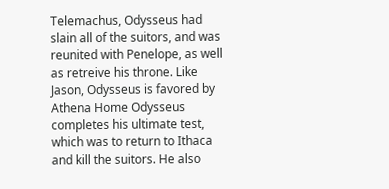Telemachus, Odysseus had slain all of the suitors, and was reunited with Penelope, as well as retreive his throne. Like Jason, Odysseus is favored by Athena Home Odysseus completes his ultimate test, which was to return to Ithaca and kill the suitors. He also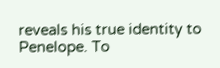reveals his true identity to Penelope. To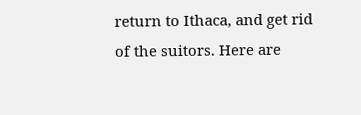return to Ithaca, and get rid of the suitors. Here are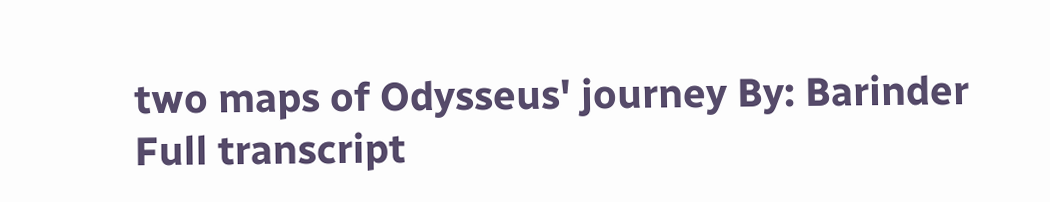two maps of Odysseus' journey By: Barinder
Full transcript